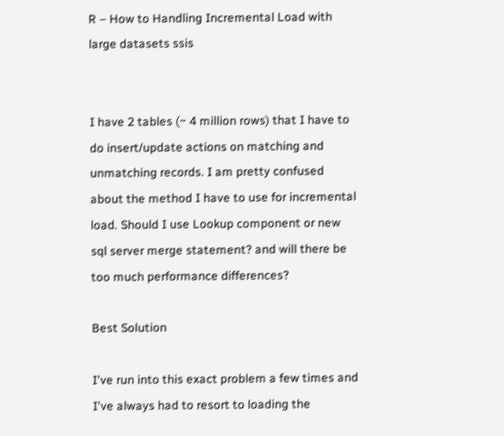R – How to Handling Incremental Load with large datasets ssis


I have 2 tables (~ 4 million rows) that I have to do insert/update actions on matching and unmatching records. I am pretty confused about the method I have to use for incremental load. Should I use Lookup component or new sql server merge statement? and will there be too much performance differences?

Best Solution

I've run into this exact problem a few times and I've always had to resort to loading the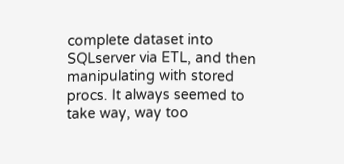complete dataset into SQLserver via ETL, and then manipulating with stored procs. It always seemed to take way, way too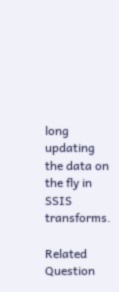long updating the data on the fly in SSIS transforms.

Related Question